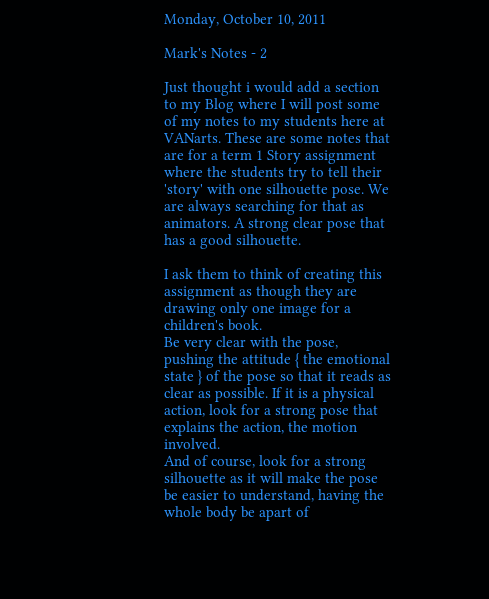Monday, October 10, 2011

Mark's Notes - 2

Just thought i would add a section to my Blog where I will post some of my notes to my students here at VANarts. These are some notes that are for a term 1 Story assignment where the students try to tell their 'story' with one silhouette pose. We are always searching for that as animators. A strong clear pose that has a good silhouette.

I ask them to think of creating this assignment as though they are drawing only one image for a children's book.
Be very clear with the pose, pushing the attitude { the emotional state } of the pose so that it reads as clear as possible. If it is a physical action, look for a strong pose that explains the action, the motion involved.
And of course, look for a strong silhouette as it will make the pose be easier to understand, having the whole body be apart of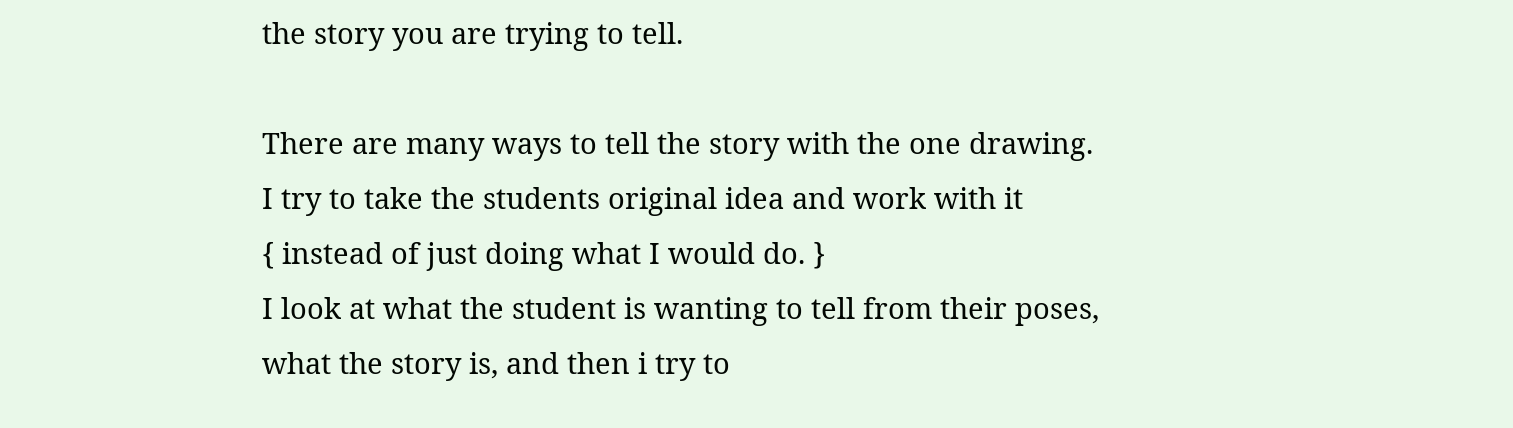the story you are trying to tell.

There are many ways to tell the story with the one drawing.
I try to take the students original idea and work with it
{ instead of just doing what I would do. }
I look at what the student is wanting to tell from their poses, what the story is, and then i try to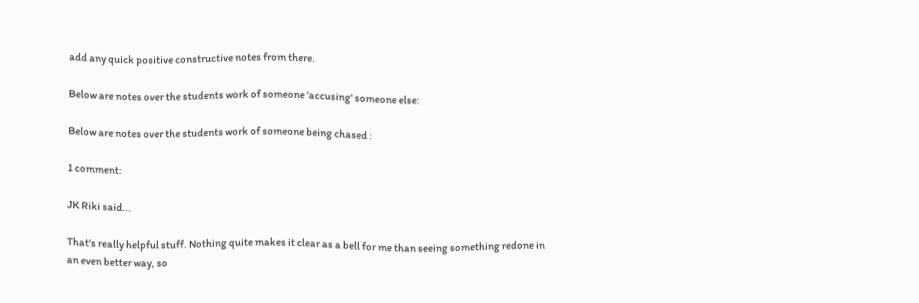add any quick positive constructive notes from there.

Below are notes over the students work of someone 'accusing' someone else:

Below are notes over the students work of someone being chased :

1 comment:

JK Riki said...

That's really helpful stuff. Nothing quite makes it clear as a bell for me than seeing something redone in an even better way, so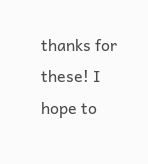thanks for these! I hope to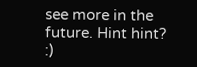see more in the future. Hint hint? :)